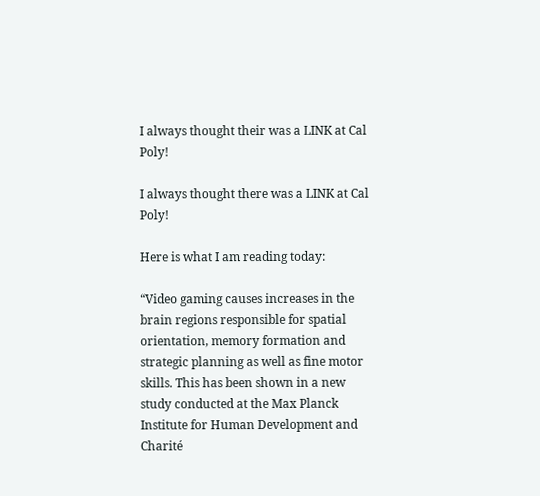I always thought their was a LINK at Cal Poly!

I always thought there was a LINK at Cal Poly!

Here is what I am reading today:

“Video gaming causes increases in the brain regions responsible for spatial orientation, memory formation and strategic planning as well as fine motor skills. This has been shown in a new study conducted at the Max Planck Institute for Human Development and Charité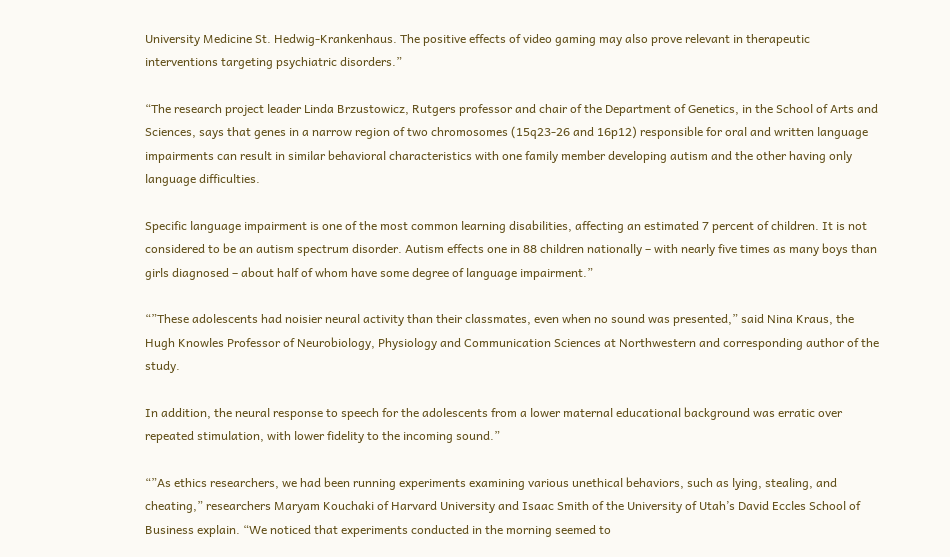University Medicine St. Hedwig-Krankenhaus. The positive effects of video gaming may also prove relevant in therapeutic interventions targeting psychiatric disorders.”

“The research project leader Linda Brzustowicz, Rutgers professor and chair of the Department of Genetics, in the School of Arts and Sciences, says that genes in a narrow region of two chromosomes (15q23-26 and 16p12) responsible for oral and written language impairments can result in similar behavioral characteristics with one family member developing autism and the other having only language difficulties.

Specific language impairment is one of the most common learning disabilities, affecting an estimated 7 percent of children. It is not considered to be an autism spectrum disorder. Autism effects one in 88 children nationally – with nearly five times as many boys than girls diagnosed – about half of whom have some degree of language impairment.”

“”These adolescents had noisier neural activity than their classmates, even when no sound was presented,” said Nina Kraus, the Hugh Knowles Professor of Neurobiology, Physiology and Communication Sciences at Northwestern and corresponding author of the study.

In addition, the neural response to speech for the adolescents from a lower maternal educational background was erratic over repeated stimulation, with lower fidelity to the incoming sound.”

“”As ethics researchers, we had been running experiments examining various unethical behaviors, such as lying, stealing, and cheating,” researchers Maryam Kouchaki of Harvard University and Isaac Smith of the University of Utah’s David Eccles School of Business explain. “We noticed that experiments conducted in the morning seemed to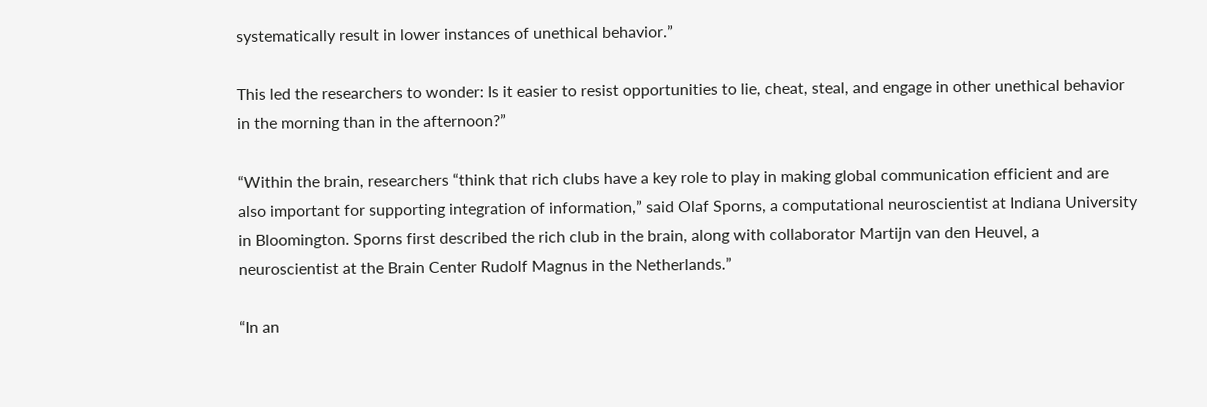systematically result in lower instances of unethical behavior.”

This led the researchers to wonder: Is it easier to resist opportunities to lie, cheat, steal, and engage in other unethical behavior in the morning than in the afternoon?”

“Within the brain, researchers “think that rich clubs have a key role to play in making global communication efficient and are also important for supporting integration of information,” said Olaf Sporns, a computational neuroscientist at Indiana University in Bloomington. Sporns first described the rich club in the brain, along with collaborator Martijn van den Heuvel, a neuroscientist at the Brain Center Rudolf Magnus in the Netherlands.”

“In an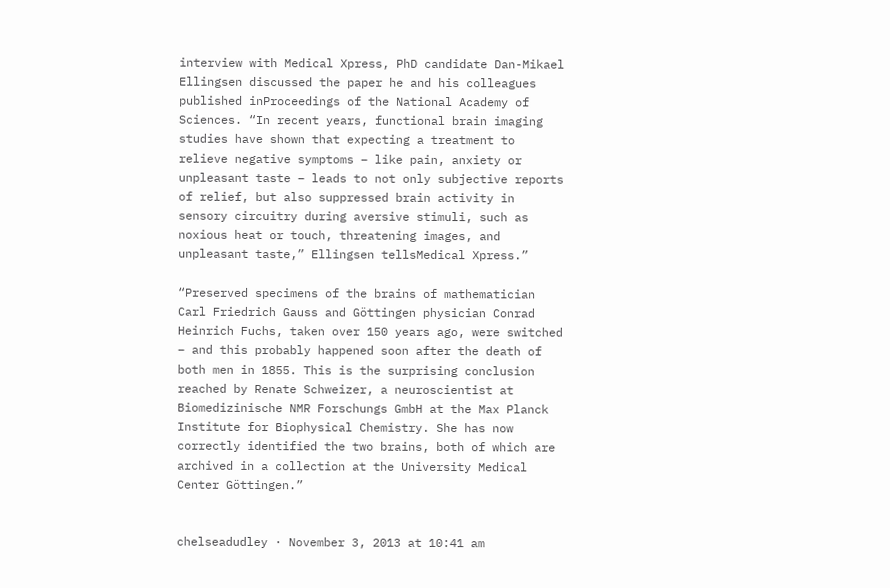interview with Medical Xpress, PhD candidate Dan-Mikael Ellingsen discussed the paper he and his colleagues published inProceedings of the National Academy of Sciences. “In recent years, functional brain imaging studies have shown that expecting a treatment to relieve negative symptoms – like pain, anxiety or unpleasant taste – leads to not only subjective reports of relief, but also suppressed brain activity in sensory circuitry during aversive stimuli, such as noxious heat or touch, threatening images, and unpleasant taste,” Ellingsen tellsMedical Xpress.”

“Preserved specimens of the brains of mathematician Carl Friedrich Gauss and Göttingen physician Conrad Heinrich Fuchs, taken over 150 years ago, were switched – and this probably happened soon after the death of both men in 1855. This is the surprising conclusion reached by Renate Schweizer, a neuroscientist at Biomedizinische NMR Forschungs GmbH at the Max Planck Institute for Biophysical Chemistry. She has now correctly identified the two brains, both of which are archived in a collection at the University Medical Center Göttingen.”


chelseadudley · November 3, 2013 at 10:41 am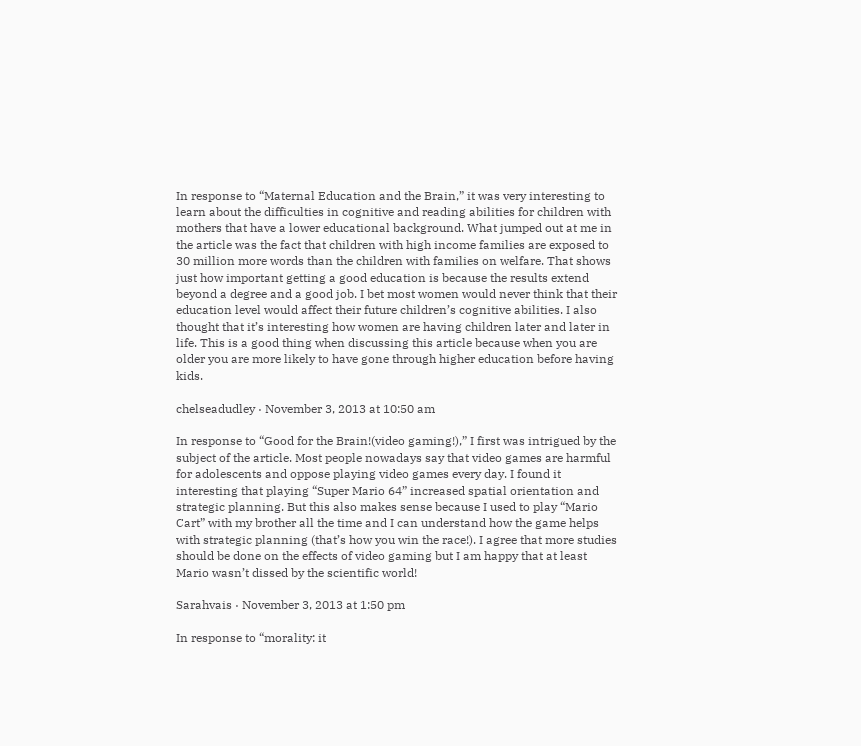In response to “Maternal Education and the Brain,” it was very interesting to learn about the difficulties in cognitive and reading abilities for children with mothers that have a lower educational background. What jumped out at me in the article was the fact that children with high income families are exposed to 30 million more words than the children with families on welfare. That shows just how important getting a good education is because the results extend beyond a degree and a good job. I bet most women would never think that their education level would affect their future children’s cognitive abilities. I also thought that it’s interesting how women are having children later and later in life. This is a good thing when discussing this article because when you are older you are more likely to have gone through higher education before having kids.

chelseadudley · November 3, 2013 at 10:50 am

In response to “Good for the Brain!(video gaming!),” I first was intrigued by the subject of the article. Most people nowadays say that video games are harmful for adolescents and oppose playing video games every day. I found it interesting that playing “Super Mario 64” increased spatial orientation and strategic planning. But this also makes sense because I used to play “Mario Cart” with my brother all the time and I can understand how the game helps with strategic planning (that’s how you win the race!). I agree that more studies should be done on the effects of video gaming but I am happy that at least Mario wasn’t dissed by the scientific world!

Sarahvais · November 3, 2013 at 1:50 pm

In response to “morality: it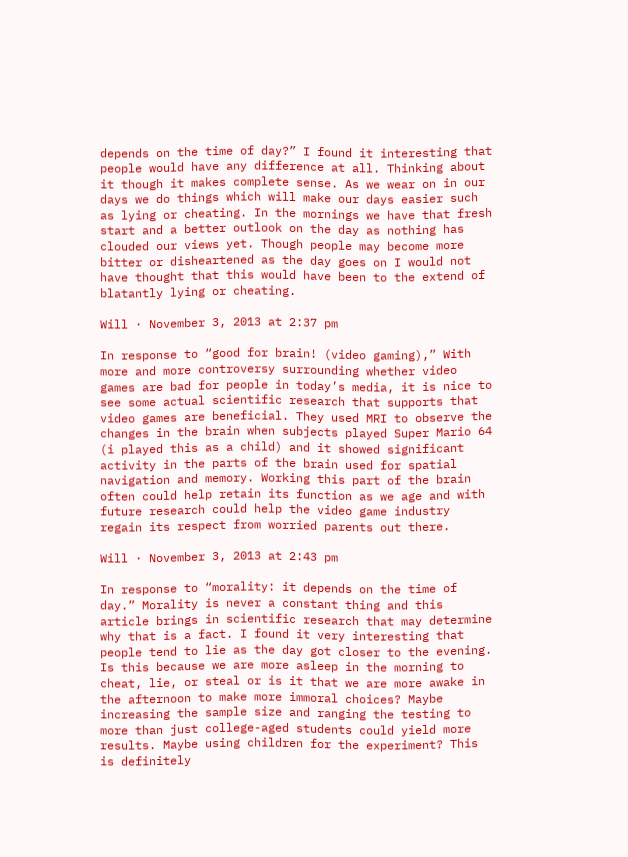depends on the time of day?” I found it interesting that people would have any difference at all. Thinking about it though it makes complete sense. As we wear on in our days we do things which will make our days easier such as lying or cheating. In the mornings we have that fresh start and a better outlook on the day as nothing has clouded our views yet. Though people may become more bitter or disheartened as the day goes on I would not have thought that this would have been to the extend of blatantly lying or cheating.

Will · November 3, 2013 at 2:37 pm

In response to “good for brain! (video gaming),” With more and more controversy surrounding whether video games are bad for people in today’s media, it is nice to see some actual scientific research that supports that video games are beneficial. They used MRI to observe the changes in the brain when subjects played Super Mario 64 (i played this as a child) and it showed significant activity in the parts of the brain used for spatial navigation and memory. Working this part of the brain often could help retain its function as we age and with future research could help the video game industry regain its respect from worried parents out there.

Will · November 3, 2013 at 2:43 pm

In response to “morality: it depends on the time of day.” Morality is never a constant thing and this article brings in scientific research that may determine why that is a fact. I found it very interesting that people tend to lie as the day got closer to the evening. Is this because we are more asleep in the morning to cheat, lie, or steal or is it that we are more awake in the afternoon to make more immoral choices? Maybe increasing the sample size and ranging the testing to more than just college-aged students could yield more results. Maybe using children for the experiment? This is definitely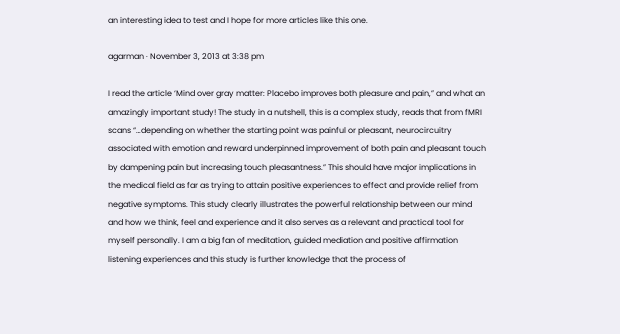an interesting idea to test and I hope for more articles like this one.

agarman · November 3, 2013 at 3:38 pm

I read the article ‘Mind over gray matter: Placebo improves both pleasure and pain,” and what an amazingly important study! The study in a nutshell, this is a complex study, reads that from fMRI scans “…depending on whether the starting point was painful or pleasant, neurocircuitry associated with emotion and reward underpinned improvement of both pain and pleasant touch by dampening pain but increasing touch pleasantness.” This should have major implications in the medical field as far as trying to attain positive experiences to effect and provide relief from negative symptoms. This study clearly illustrates the powerful relationship between our mind and how we think, feel and experience and it also serves as a relevant and practical tool for myself personally. I am a big fan of meditation, guided mediation and positive affirmation listening experiences and this study is further knowledge that the process of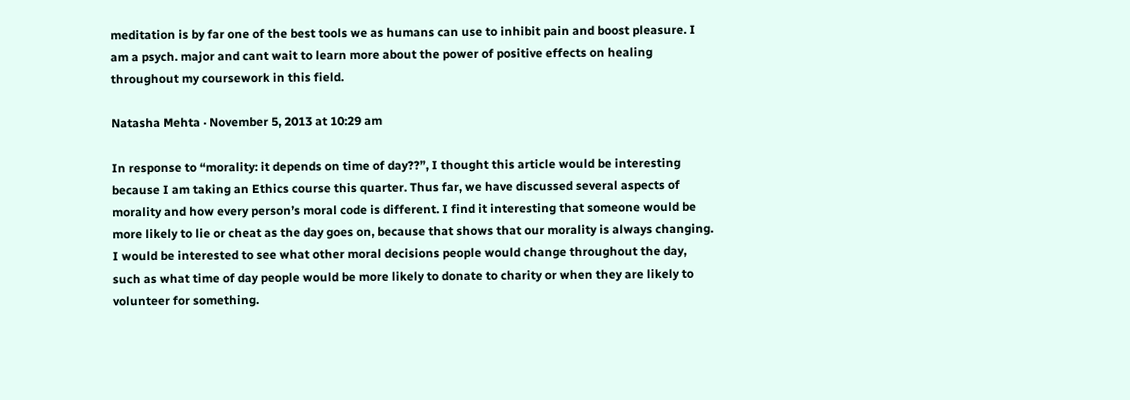meditation is by far one of the best tools we as humans can use to inhibit pain and boost pleasure. I am a psych. major and cant wait to learn more about the power of positive effects on healing throughout my coursework in this field.

Natasha Mehta · November 5, 2013 at 10:29 am

In response to “morality: it depends on time of day??”, I thought this article would be interesting because I am taking an Ethics course this quarter. Thus far, we have discussed several aspects of morality and how every person’s moral code is different. I find it interesting that someone would be more likely to lie or cheat as the day goes on, because that shows that our morality is always changing. I would be interested to see what other moral decisions people would change throughout the day, such as what time of day people would be more likely to donate to charity or when they are likely to volunteer for something.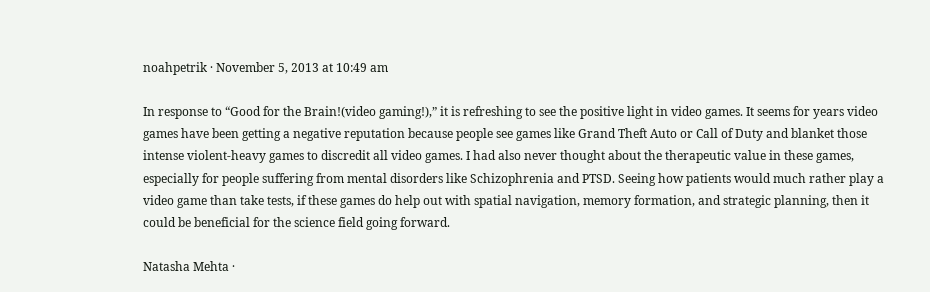noahpetrik · November 5, 2013 at 10:49 am

In response to “Good for the Brain!(video gaming!),” it is refreshing to see the positive light in video games. It seems for years video games have been getting a negative reputation because people see games like Grand Theft Auto or Call of Duty and blanket those intense violent-heavy games to discredit all video games. I had also never thought about the therapeutic value in these games, especially for people suffering from mental disorders like Schizophrenia and PTSD. Seeing how patients would much rather play a video game than take tests, if these games do help out with spatial navigation, memory formation, and strategic planning, then it could be beneficial for the science field going forward.

Natasha Mehta ·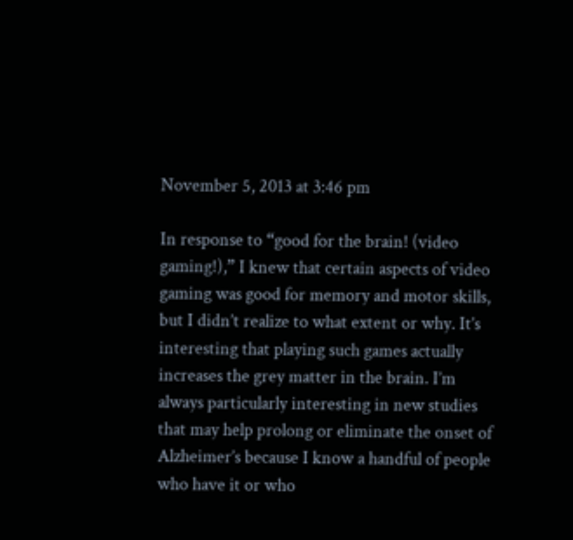November 5, 2013 at 3:46 pm

In response to “good for the brain! (video gaming!),” I knew that certain aspects of video gaming was good for memory and motor skills, but I didn’t realize to what extent or why. It’s interesting that playing such games actually increases the grey matter in the brain. I’m always particularly interesting in new studies that may help prolong or eliminate the onset of Alzheimer’s because I know a handful of people who have it or who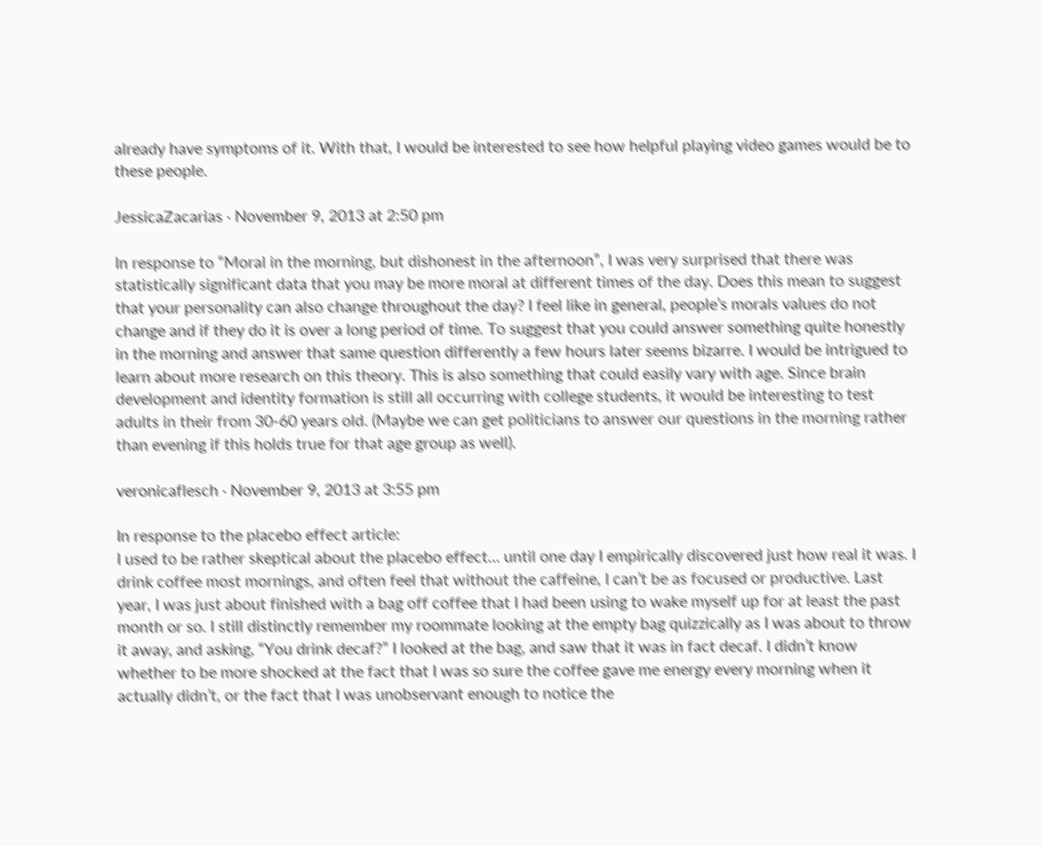already have symptoms of it. With that, I would be interested to see how helpful playing video games would be to these people.

JessicaZacarias · November 9, 2013 at 2:50 pm

In response to “Moral in the morning, but dishonest in the afternoon”, I was very surprised that there was statistically significant data that you may be more moral at different times of the day. Does this mean to suggest that your personality can also change throughout the day? I feel like in general, people’s morals values do not change and if they do it is over a long period of time. To suggest that you could answer something quite honestly in the morning and answer that same question differently a few hours later seems bizarre. I would be intrigued to learn about more research on this theory. This is also something that could easily vary with age. Since brain development and identity formation is still all occurring with college students, it would be interesting to test adults in their from 30-60 years old. (Maybe we can get politicians to answer our questions in the morning rather than evening if this holds true for that age group as well).

veronicaflesch · November 9, 2013 at 3:55 pm

In response to the placebo effect article:
I used to be rather skeptical about the placebo effect… until one day I empirically discovered just how real it was. I drink coffee most mornings, and often feel that without the caffeine, I can’t be as focused or productive. Last year, I was just about finished with a bag off coffee that I had been using to wake myself up for at least the past month or so. I still distinctly remember my roommate looking at the empty bag quizzically as I was about to throw it away, and asking, “You drink decaf?” I looked at the bag, and saw that it was in fact decaf. I didn’t know whether to be more shocked at the fact that I was so sure the coffee gave me energy every morning when it actually didn’t, or the fact that I was unobservant enough to notice the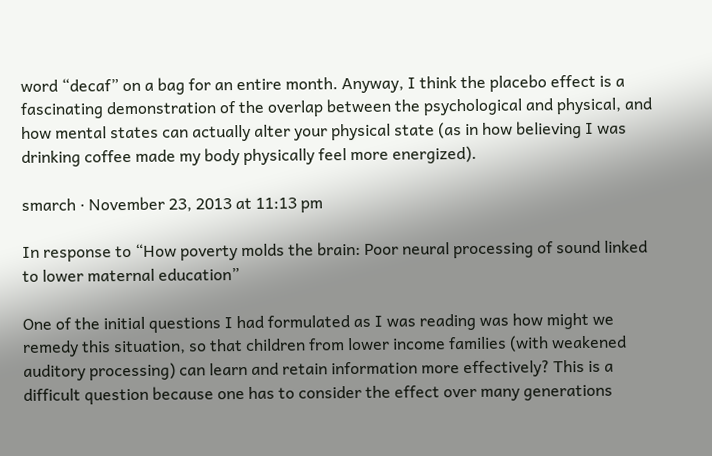word “decaf” on a bag for an entire month. Anyway, I think the placebo effect is a fascinating demonstration of the overlap between the psychological and physical, and how mental states can actually alter your physical state (as in how believing I was drinking coffee made my body physically feel more energized).

smarch · November 23, 2013 at 11:13 pm

In response to “How poverty molds the brain: Poor neural processing of sound linked to lower maternal education”

One of the initial questions I had formulated as I was reading was how might we remedy this situation, so that children from lower income families (with weakened auditory processing) can learn and retain information more effectively? This is a difficult question because one has to consider the effect over many generations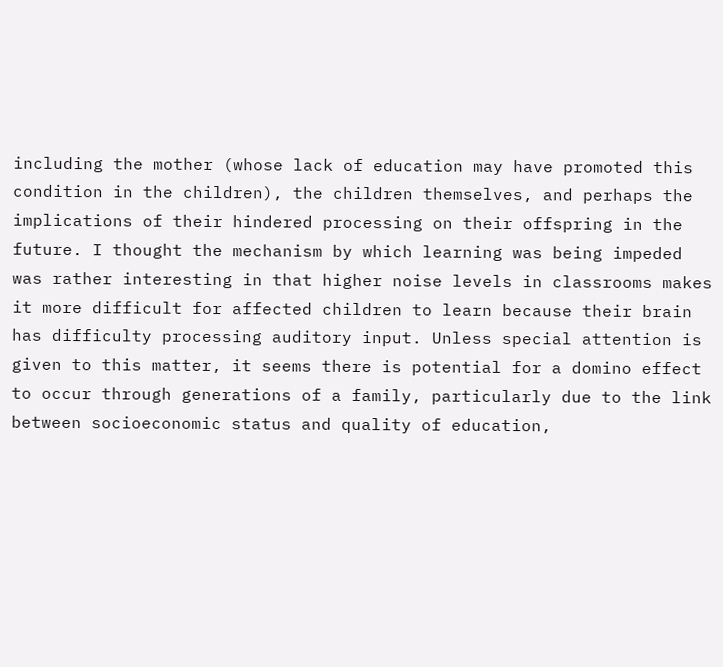including the mother (whose lack of education may have promoted this condition in the children), the children themselves, and perhaps the implications of their hindered processing on their offspring in the future. I thought the mechanism by which learning was being impeded was rather interesting in that higher noise levels in classrooms makes it more difficult for affected children to learn because their brain has difficulty processing auditory input. Unless special attention is given to this matter, it seems there is potential for a domino effect to occur through generations of a family, particularly due to the link between socioeconomic status and quality of education,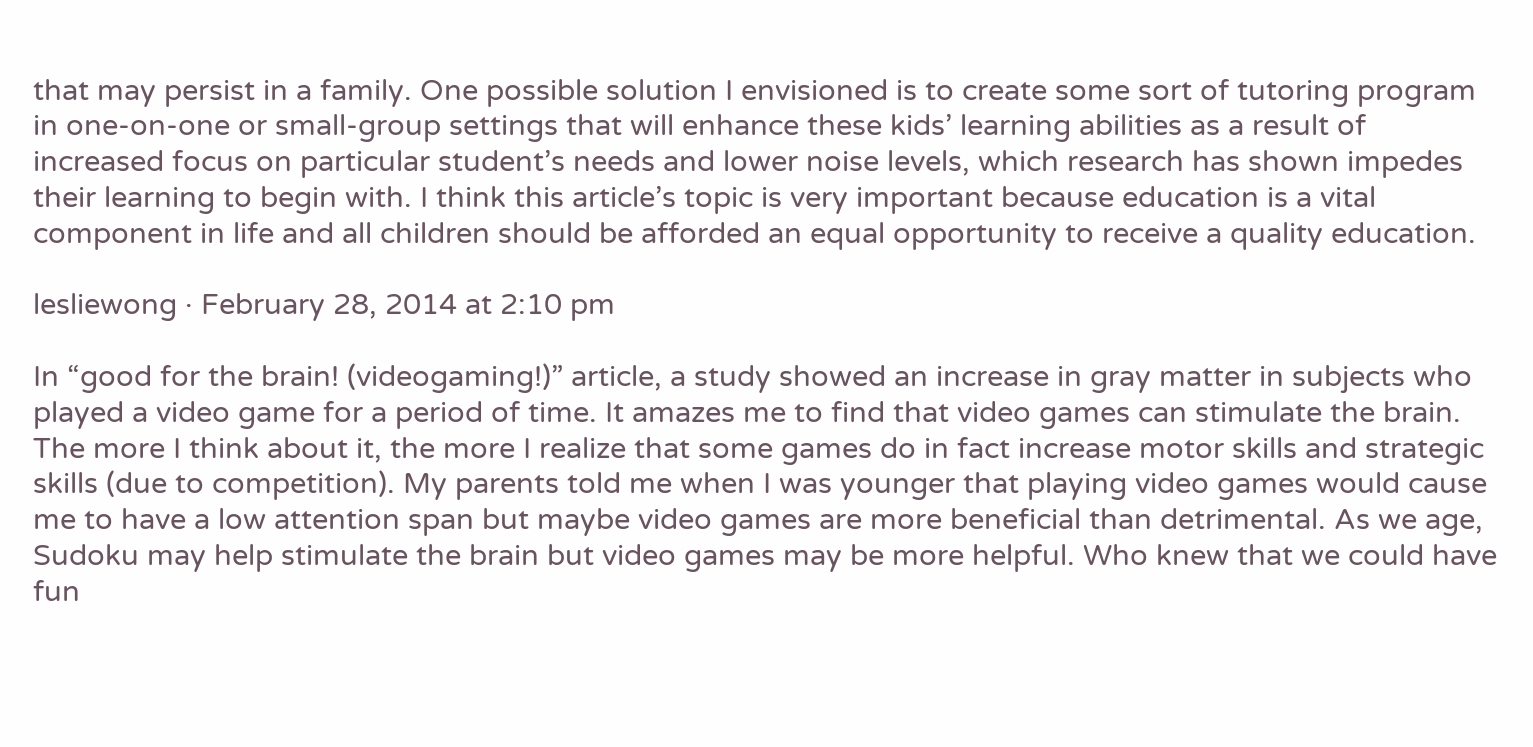that may persist in a family. One possible solution I envisioned is to create some sort of tutoring program in one-on-one or small-group settings that will enhance these kids’ learning abilities as a result of increased focus on particular student’s needs and lower noise levels, which research has shown impedes their learning to begin with. I think this article’s topic is very important because education is a vital component in life and all children should be afforded an equal opportunity to receive a quality education.

lesliewong · February 28, 2014 at 2:10 pm

In “good for the brain! (videogaming!)” article, a study showed an increase in gray matter in subjects who played a video game for a period of time. It amazes me to find that video games can stimulate the brain. The more I think about it, the more I realize that some games do in fact increase motor skills and strategic skills (due to competition). My parents told me when I was younger that playing video games would cause me to have a low attention span but maybe video games are more beneficial than detrimental. As we age, Sudoku may help stimulate the brain but video games may be more helpful. Who knew that we could have fun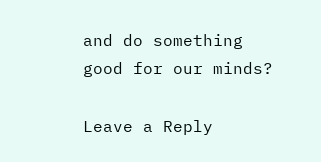and do something good for our minds?

Leave a Reply